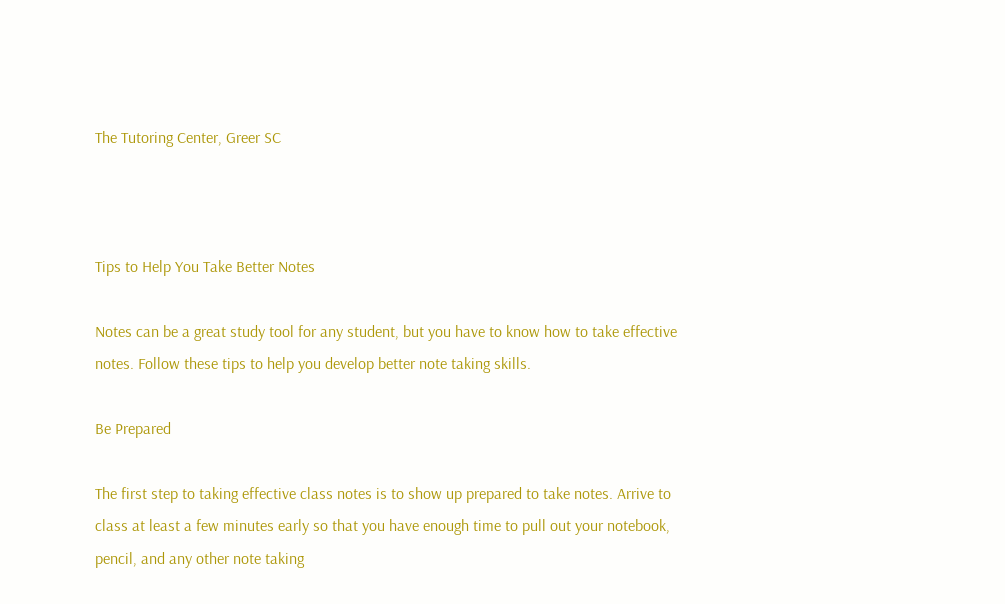The Tutoring Center, Greer SC



Tips to Help You Take Better Notes

Notes can be a great study tool for any student, but you have to know how to take effective notes. Follow these tips to help you develop better note taking skills.

Be Prepared

The first step to taking effective class notes is to show up prepared to take notes. Arrive to class at least a few minutes early so that you have enough time to pull out your notebook, pencil, and any other note taking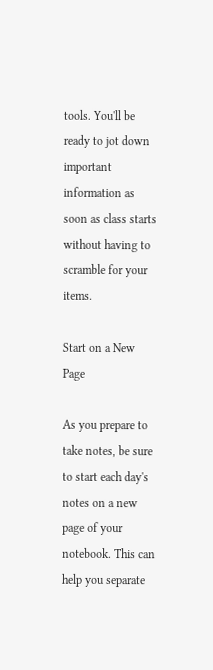tools. You'll be ready to jot down important information as soon as class starts without having to scramble for your items.

Start on a New Page

As you prepare to take notes, be sure to start each day's notes on a new page of your notebook. This can help you separate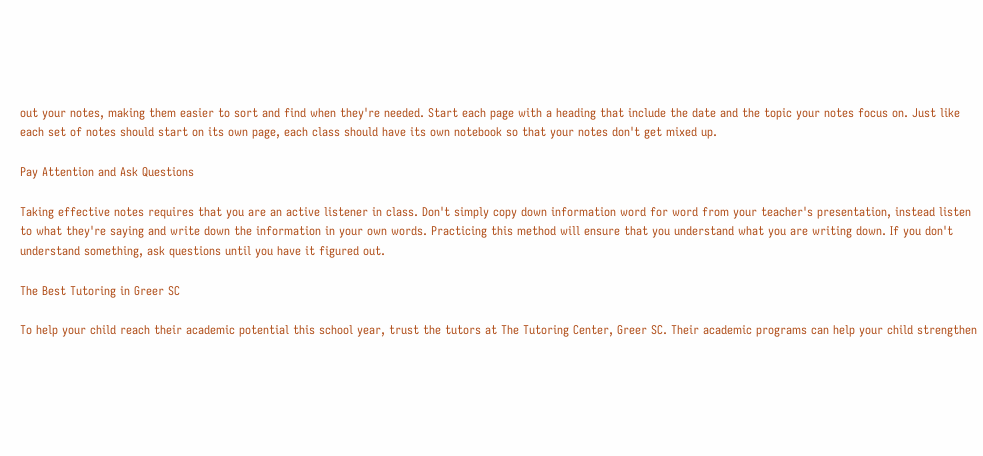out your notes, making them easier to sort and find when they're needed. Start each page with a heading that include the date and the topic your notes focus on. Just like each set of notes should start on its own page, each class should have its own notebook so that your notes don't get mixed up.

Pay Attention and Ask Questions

Taking effective notes requires that you are an active listener in class. Don't simply copy down information word for word from your teacher's presentation, instead listen to what they're saying and write down the information in your own words. Practicing this method will ensure that you understand what you are writing down. If you don't understand something, ask questions until you have it figured out.

The Best Tutoring in Greer SC

To help your child reach their academic potential this school year, trust the tutors at The Tutoring Center, Greer SC. Their academic programs can help your child strengthen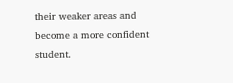their weaker areas and become a more confident student.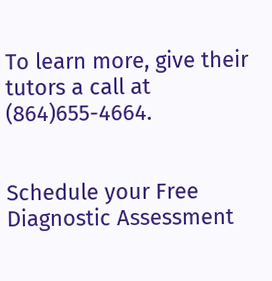To learn more, give their tutors a call at (864)655-4664.


Schedule your Free Diagnostic Assessment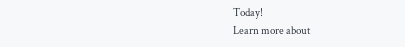Today!
Learn more about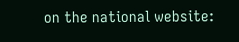on the national website: